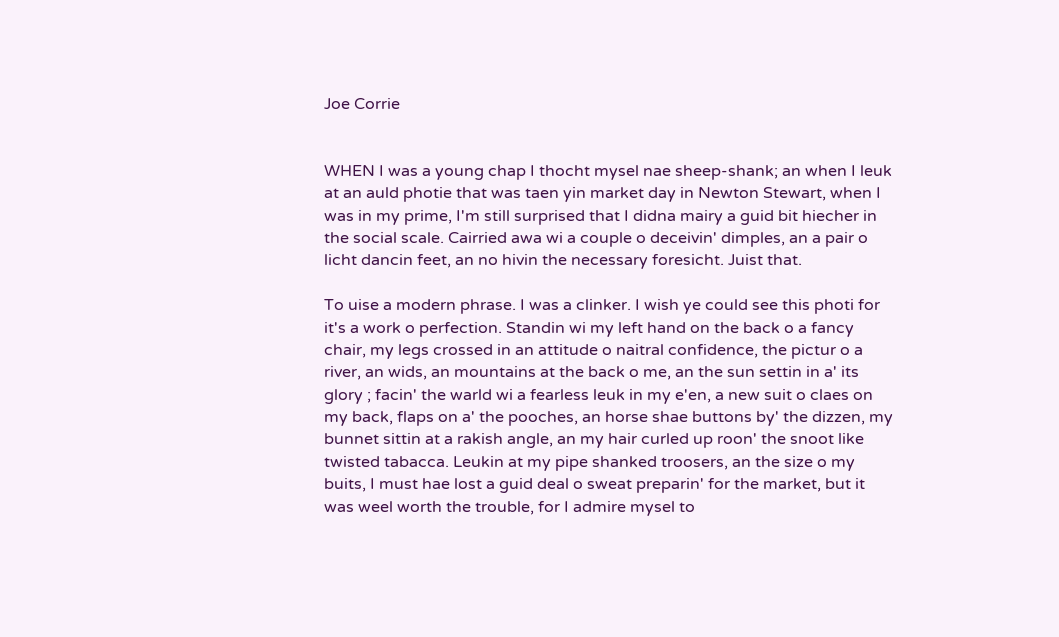Joe Corrie


WHEN I was a young chap I thocht mysel nae sheep-shank; an when I leuk at an auld photie that was taen yin market day in Newton Stewart, when I was in my prime, I'm still surprised that I didna mairy a guid bit hiecher in the social scale. Cairried awa wi a couple o deceivin' dimples, an a pair o licht dancin feet, an no hivin the necessary foresicht. Juist that.

To uise a modern phrase. I was a clinker. I wish ye could see this photi for it's a work o perfection. Standin wi my left hand on the back o a fancy chair, my legs crossed in an attitude o naitral confidence, the pictur o a river, an wids, an mountains at the back o me, an the sun settin in a' its glory ; facin' the warld wi a fearless leuk in my e'en, a new suit o claes on my back, flaps on a' the pooches, an horse shae buttons by' the dizzen, my bunnet sittin at a rakish angle, an my hair curled up roon' the snoot like twisted tabacca. Leukin at my pipe shanked troosers, an the size o my buits, I must hae lost a guid deal o sweat preparin' for the market, but it was weel worth the trouble, for I admire mysel to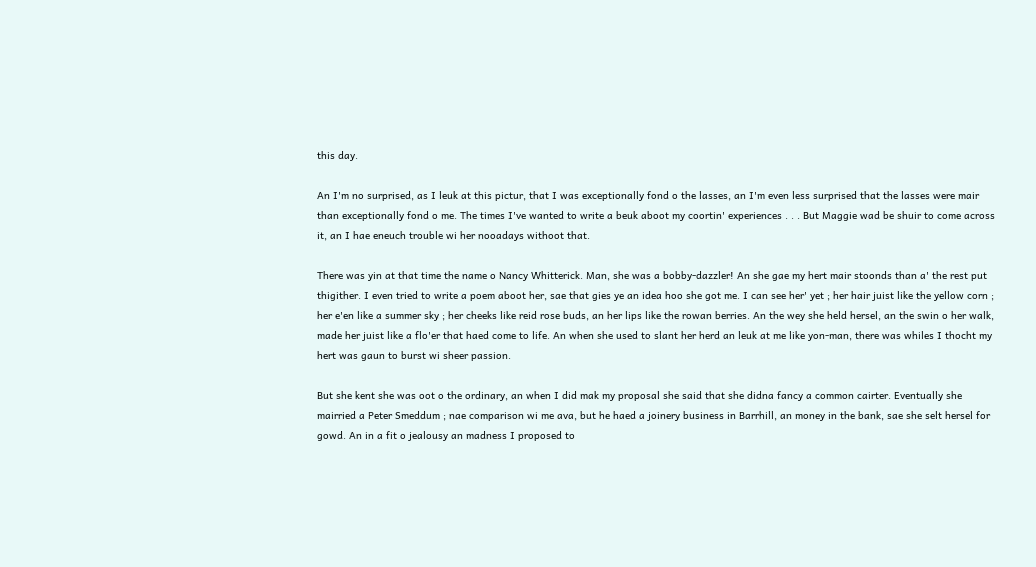this day.

An I'm no surprised, as I leuk at this pictur, that I was exceptionally fond o the lasses, an I'm even less surprised that the lasses were mair than exceptionally fond o me. The times I've wanted to write a beuk aboot my coortin' experiences . . . But Maggie wad be shuir to come across it, an I hae eneuch trouble wi her nooadays withoot that.

There was yin at that time the name o Nancy Whitterick. Man, she was a bobby-dazzler! An she gae my hert mair stoonds than a' the rest put thigither. I even tried to write a poem aboot her, sae that gies ye an idea hoo she got me. I can see her' yet ; her hair juist like the yellow corn ; her e'en like a summer sky ; her cheeks like reid rose buds, an her lips like the rowan berries. An the wey she held hersel, an the swin o her walk, made her juist like a flo'er that haed come to life. An when she used to slant her herd an leuk at me like yon-man, there was whiles I thocht my hert was gaun to burst wi sheer passion.

But she kent she was oot o the ordinary, an when I did mak my proposal she said that she didna fancy a common cairter. Eventually she mairried a Peter Smeddum ; nae comparison wi me ava, but he haed a joinery business in Barrhill, an money in the bank, sae she selt hersel for gowd. An in a fit o jealousy an madness I proposed to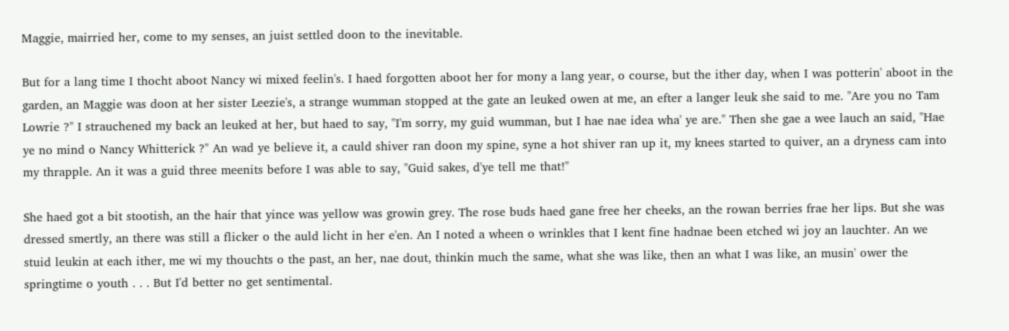Maggie, mairried her, come to my senses, an juist settled doon to the inevitable.

But for a lang time I thocht aboot Nancy wi mixed feelin's. I haed forgotten aboot her for mony a lang year, o course, but the ither day, when I was potterin' aboot in the garden, an Maggie was doon at her sister Leezie's, a strange wumman stopped at the gate an leuked owen at me, an efter a langer leuk she said to me. "Are you no Tam Lowrie ?" I strauchened my back an leuked at her, but haed to say, "I'm sorry, my guid wumman, but I hae nae idea wha' ye are." Then she gae a wee lauch an said, "Hae ye no mind o Nancy Whitterick ?" An wad ye believe it, a cauld shiver ran doon my spine, syne a hot shiver ran up it, my knees started to quiver, an a dryness cam into my thrapple. An it was a guid three meenits before I was able to say, "Guid sakes, d'ye tell me that!"

She haed got a bit stootish, an the hair that yince was yellow was growin grey. The rose buds haed gane free her cheeks, an the rowan berries frae her lips. But she was dressed smertly, an there was still a flicker o the auld licht in her e'en. An I noted a wheen o wrinkles that I kent fine hadnae been etched wi joy an lauchter. An we stuid leukin at each ither, me wi my thouchts o the past, an her, nae dout, thinkin much the same, what she was like, then an what I was like, an musin' ower the springtime o youth . . . But I'd better no get sentimental.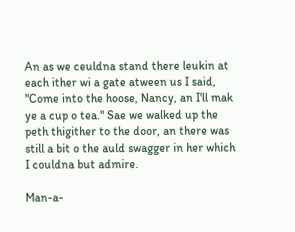An as we ceuldna stand there leukin at each ither wi a gate atween us I said, "Come into the hoose, Nancy, an I'll mak ye a cup o tea." Sae we walked up the peth thigither to the door, an there was still a bit o the auld swagger in her which I couldna but admire.

Man-a-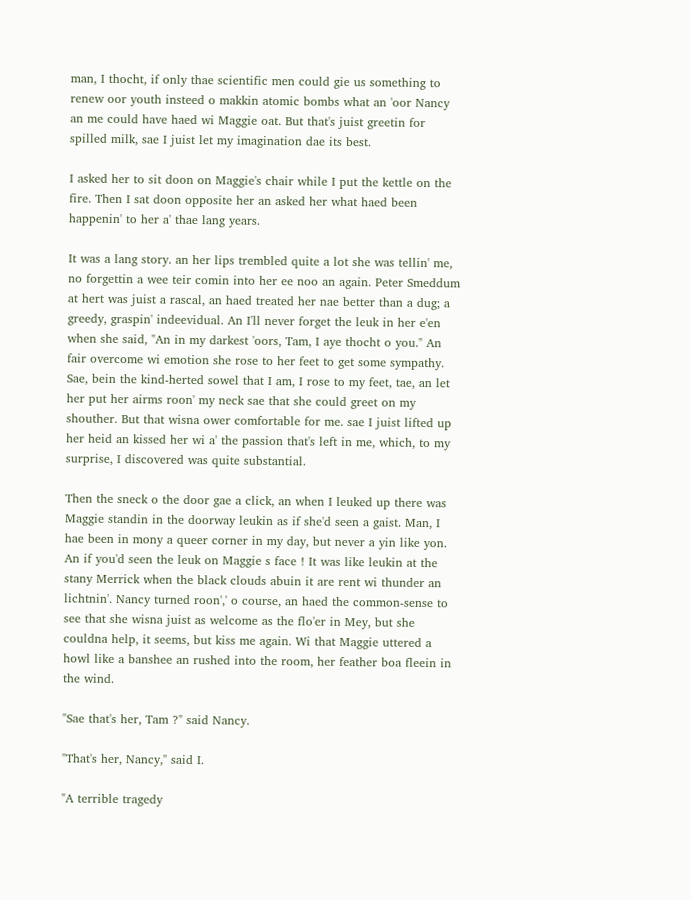man, I thocht, if only thae scientific men could gie us something to renew oor youth insteed o makkin atomic bombs what an 'oor Nancy an me could have haed wi Maggie oat. But that's juist greetin for spilled milk, sae I juist let my imagination dae its best.

I asked her to sit doon on Maggie's chair while I put the kettle on the fire. Then I sat doon opposite her an asked her what haed been happenin' to her a' thae lang years.

It was a lang story. an her lips trembled quite a lot she was tellin' me, no forgettin a wee teir comin into her ee noo an again. Peter Smeddum at hert was juist a rascal, an haed treated her nae better than a dug; a greedy, graspin' indeevidual. An I'll never forget the leuk in her e'en when she said, "An in my darkest 'oors, Tam, I aye thocht o you." An fair overcome wi emotion she rose to her feet to get some sympathy. Sae, bein the kind-herted sowel that I am, I rose to my feet, tae, an let her put her airms roon' my neck sae that she could greet on my shouther. But that wisna ower comfortable for me. sae I juist lifted up her heid an kissed her wi a' the passion that's left in me, which, to my surprise, I discovered was quite substantial.

Then the sneck o the door gae a click, an when I leuked up there was Maggie standin in the doorway leukin as if she'd seen a gaist. Man, I hae been in mony a queer corner in my day, but never a yin like yon. An if you'd seen the leuk on Maggie s face ! It was like leukin at the stany Merrick when the black clouds abuin it are rent wi thunder an lichtnin'. Nancy turned roon',' o course, an haed the common-sense to see that she wisna juist as welcome as the flo'er in Mey, but she couldna help, it seems, but kiss me again. Wi that Maggie uttered a howl like a banshee an rushed into the room, her feather boa fleein in the wind.

"Sae that's her, Tam ?" said Nancy.

"That's her, Nancy," said I.

"A terrible tragedy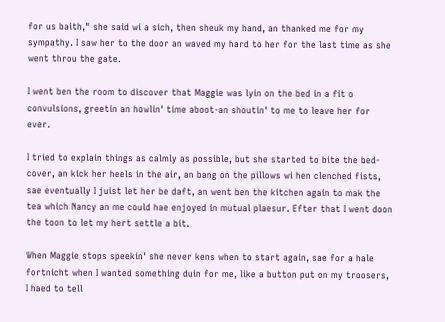for us baith," she said wi a sich, then sheuk my hand, an thanked me for my sympathy. I saw her to the door an waved my hard to her for the last time as she went throu the gate.

I went ben the room to discover that Maggie was lyin on the bed in a fit o convulsions, greetin an howlin' time aboot-an shoutin' to me to leave her for ever.

I tried to explain things as calmly as possible, but she started to bite the bed-cover, an kick her heels in the air, an bang on the pillows wi hen clenched fists, sae eventually I juist let her be daft, an went ben the kitchen again to mak the tea which Nancy an me could hae enjoyed in mutual plaesur. Efter that I went doon the toon to let my hert settle a bit.

When Maggie stops speekin' she never kens when to start again, sae for a hale fortnicht when I wanted something duin for me, like a button put on my troosers, I haed to tell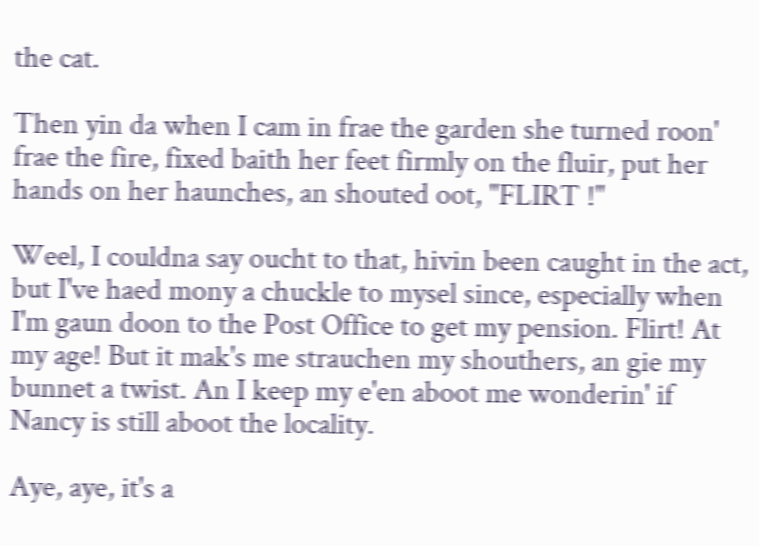the cat.

Then yin da when I cam in frae the garden she turned roon' frae the fire, fixed baith her feet firmly on the fluir, put her hands on her haunches, an shouted oot, "FLIRT !"

Weel, I couldna say oucht to that, hivin been caught in the act, but I've haed mony a chuckle to mysel since, especially when I'm gaun doon to the Post Office to get my pension. Flirt! At my age! But it mak's me strauchen my shouthers, an gie my bunnet a twist. An I keep my e'en aboot me wonderin' if Nancy is still aboot the locality.

Aye, aye, it's a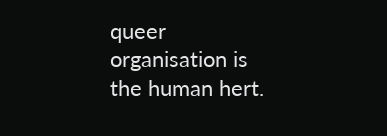queer organisation is the human hert.